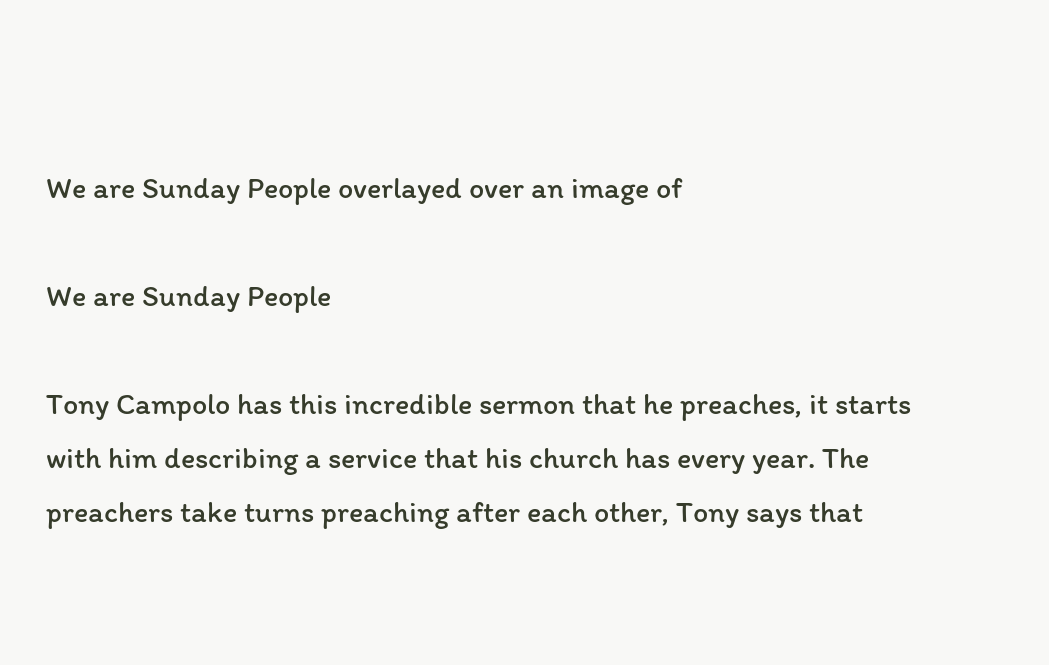We are Sunday People overlayed over an image of

We are Sunday People

Tony Campolo has this incredible sermon that he preaches, it starts with him describing a service that his church has every year. The preachers take turns preaching after each other, Tony says that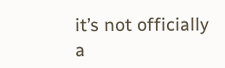it’s not officially a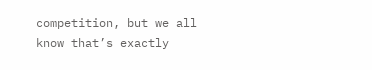competition, but we all know that’s exactly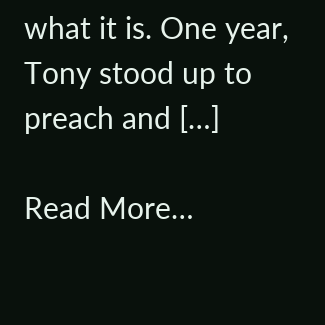what it is. One year, Tony stood up to preach and […]

Read More…